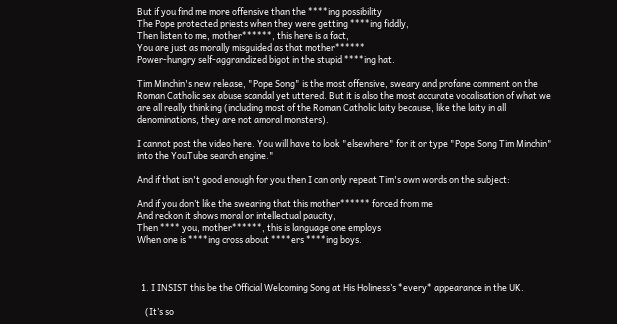But if you find me more offensive than the ****ing possibility
The Pope protected priests when they were getting ****ing fiddly,
Then listen to me, mother******, this here is a fact,
You are just as morally misguided as that mother******
Power-hungry self-aggrandized bigot in the stupid ****ing hat.

Tim Minchin's new release, "Pope Song" is the most offensive, sweary and profane comment on the Roman Catholic sex abuse scandal yet uttered. But it is also the most accurate vocalisation of what we are all really thinking (including most of the Roman Catholic laity because, like the laity in all denominations, they are not amoral monsters).

I cannot post the video here. You will have to look "elsewhere" for it or type "Pope Song Tim Minchin" into the YouTube search engine."

And if that isn't good enough for you then I can only repeat Tim's own words on the subject:

And if you don’t like the swearing that this mother****** forced from me
And reckon it shows moral or intellectual paucity,
Then **** you, mother******, this is language one employs
When one is ****ing cross about ****ers ****ing boys.



  1. I INSIST this be the Official Welcoming Song at His Holiness’s *every* appearance in the UK.

    (It’s so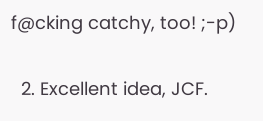f@cking catchy, too! ;-p)

  2. Excellent idea, JCF.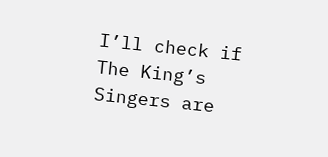I’ll check if The King’s Singers are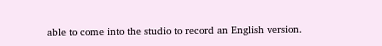able to come into the studio to record an English version.